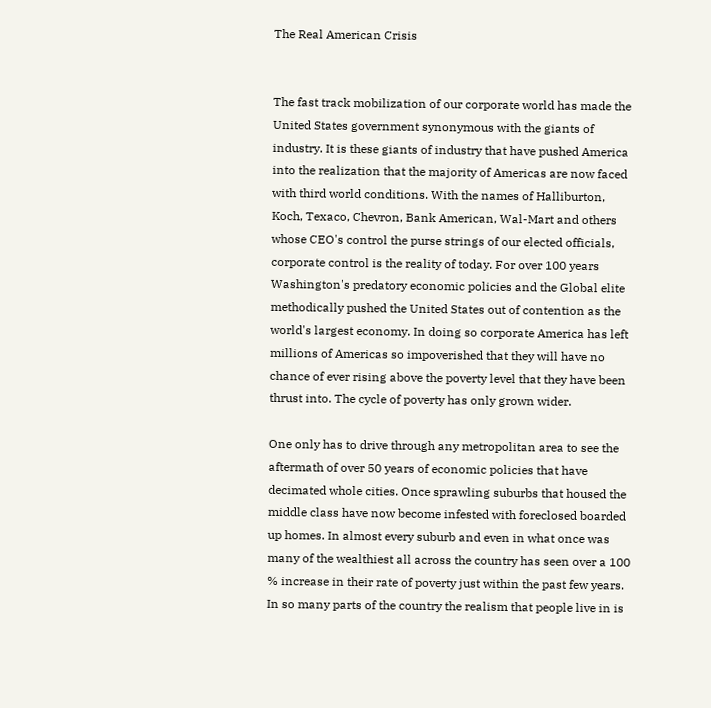The Real American Crisis


The fast track mobilization of our corporate world has made the United States government synonymous with the giants of industry. It is these giants of industry that have pushed America into the realization that the majority of Americas are now faced with third world conditions. With the names of Halliburton, Koch, Texaco, Chevron, Bank American, Wal-Mart and others whose CEO's control the purse strings of our elected officials, corporate control is the reality of today. For over 100 years Washington's predatory economic policies and the Global elite methodically pushed the United States out of contention as the world's largest economy. In doing so corporate America has left millions of Americas so impoverished that they will have no chance of ever rising above the poverty level that they have been thrust into. The cycle of poverty has only grown wider.

One only has to drive through any metropolitan area to see the aftermath of over 50 years of economic policies that have decimated whole cities. Once sprawling suburbs that housed the middle class have now become infested with foreclosed boarded up homes. In almost every suburb and even in what once was many of the wealthiest all across the country has seen over a 100 % increase in their rate of poverty just within the past few years. In so many parts of the country the realism that people live in is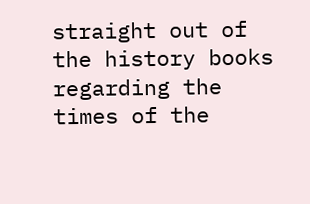straight out of the history books regarding the times of the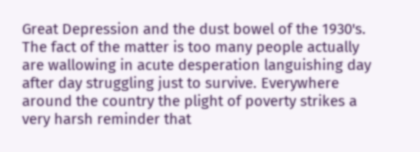Great Depression and the dust bowel of the 1930's. The fact of the matter is too many people actually are wallowing in acute desperation languishing day after day struggling just to survive. Everywhere around the country the plight of poverty strikes a very harsh reminder that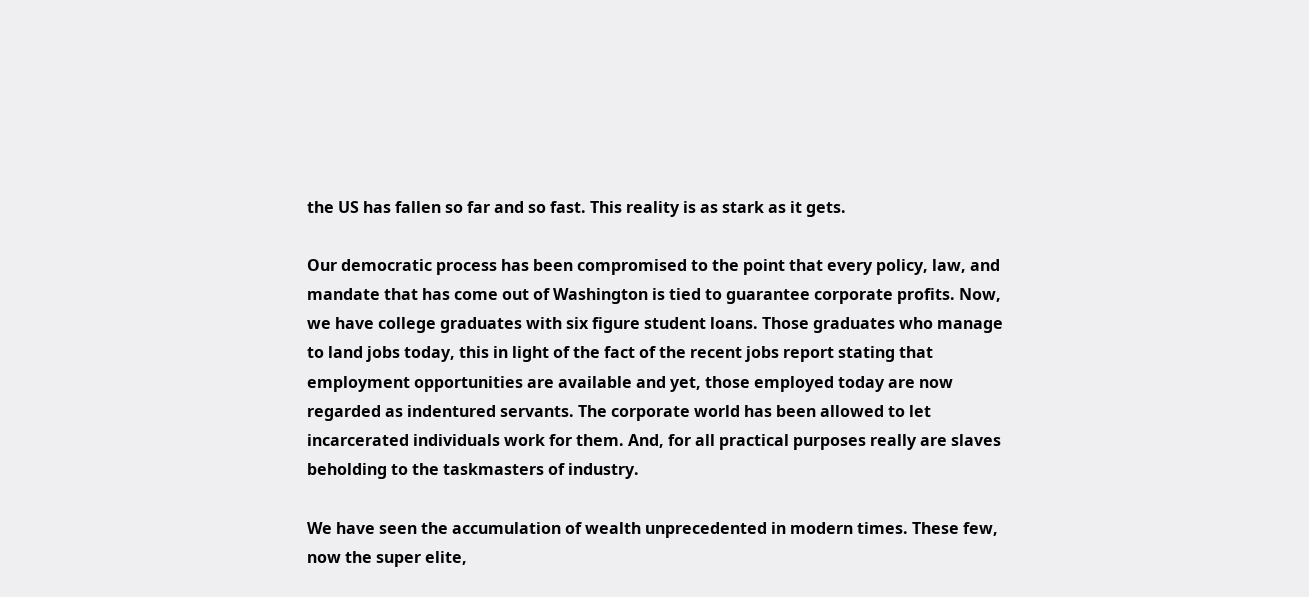the US has fallen so far and so fast. This reality is as stark as it gets.

Our democratic process has been compromised to the point that every policy, law, and mandate that has come out of Washington is tied to guarantee corporate profits. Now, we have college graduates with six figure student loans. Those graduates who manage to land jobs today, this in light of the fact of the recent jobs report stating that employment opportunities are available and yet, those employed today are now regarded as indentured servants. The corporate world has been allowed to let incarcerated individuals work for them. And, for all practical purposes really are slaves beholding to the taskmasters of industry.

We have seen the accumulation of wealth unprecedented in modern times. These few, now the super elite,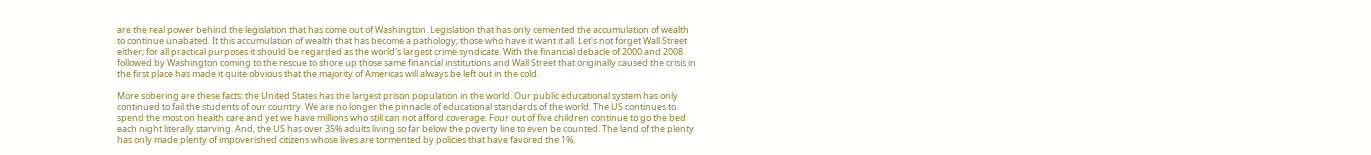are the real power behind the legislation that has come out of Washington. Legislation that has only cemented the accumulation of wealth to continue unabated. It this accumulation of wealth that has become a pathology; those who have it want it all. Let's not forget Wall Street either; for all practical purposes it should be regarded as the world's largest crime syndicate. With the financial debacle of 2000 and 2008 followed by Washington coming to the rescue to shore up those same financial institutions and Wall Street that originally caused the crisis in the first place has made it quite obvious that the majority of Americas will always be left out in the cold.

More sobering are these facts: the United States has the largest prison population in the world. Our public educational system has only continued to fail the students of our country. We are no longer the pinnacle of educational standards of the world. The US continues to spend the most on health care and yet we have millions who still can not afford coverage. Four out of five children continue to go the bed each night literally starving. And, the US has over 35% adults living so far below the poverty line to even be counted. The land of the plenty has only made plenty of impoverished citizens whose lives are tormented by policies that have favored the 1%.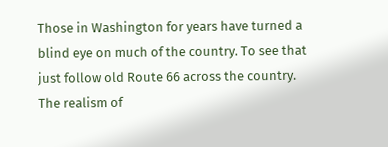Those in Washington for years have turned a blind eye on much of the country. To see that just follow old Route 66 across the country. The realism of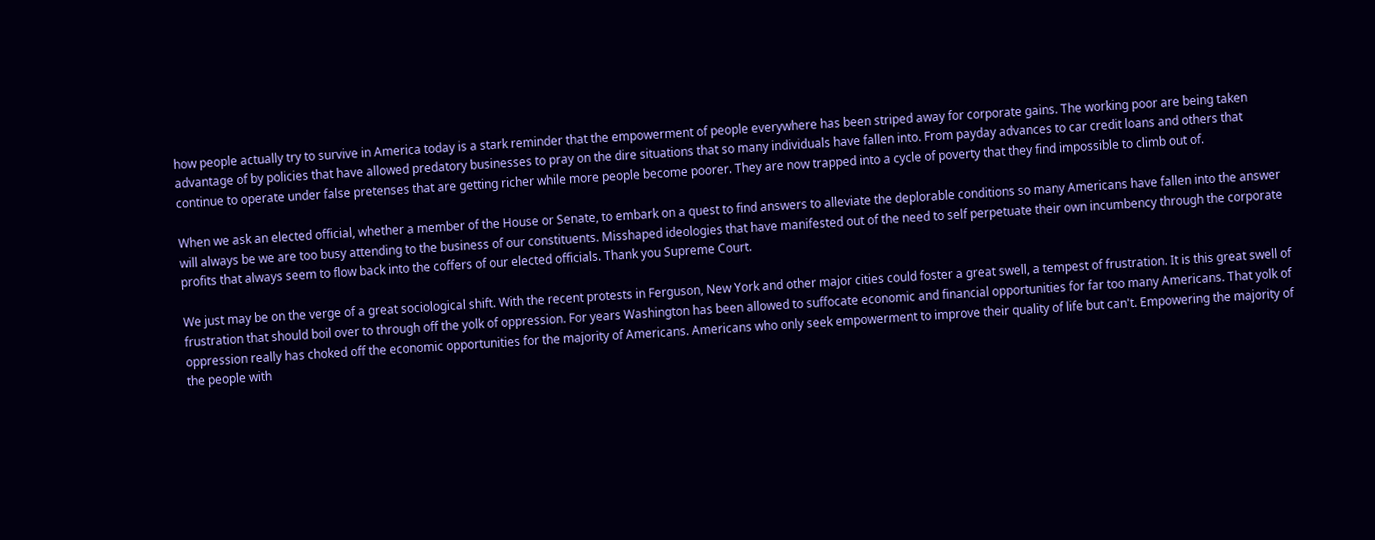how people actually try to survive in America today is a stark reminder that the empowerment of people everywhere has been striped away for corporate gains. The working poor are being taken advantage of by policies that have allowed predatory businesses to pray on the dire situations that so many individuals have fallen into. From payday advances to car credit loans and others that continue to operate under false pretenses that are getting richer while more people become poorer. They are now trapped into a cycle of poverty that they find impossible to climb out of.

When we ask an elected official, whether a member of the House or Senate, to embark on a quest to find answers to alleviate the deplorable conditions so many Americans have fallen into the answer will always be we are too busy attending to the business of our constituents. Misshaped ideologies that have manifested out of the need to self perpetuate their own incumbency through the corporate profits that always seem to flow back into the coffers of our elected officials. Thank you Supreme Court.

We just may be on the verge of a great sociological shift. With the recent protests in Ferguson, New York and other major cities could foster a great swell, a tempest of frustration. It is this great swell of frustration that should boil over to through off the yolk of oppression. For years Washington has been allowed to suffocate economic and financial opportunities for far too many Americans. That yolk of oppression really has choked off the economic opportunities for the majority of Americans. Americans who only seek empowerment to improve their quality of life but can't. Empowering the majority of the people with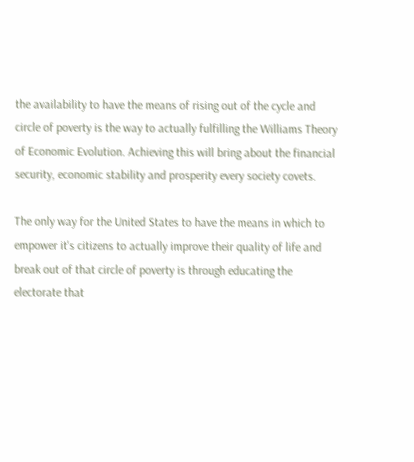the availability to have the means of rising out of the cycle and circle of poverty is the way to actually fulfilling the Williams Theory of Economic Evolution. Achieving this will bring about the financial security, economic stability and prosperity every society covets.

The only way for the United States to have the means in which to empower it's citizens to actually improve their quality of life and break out of that circle of poverty is through educating the electorate that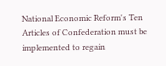National Economic Reform's Ten Articles of Confederation must be implemented to regain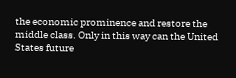the economic prominence and restore the middle class. Only in this way can the United States future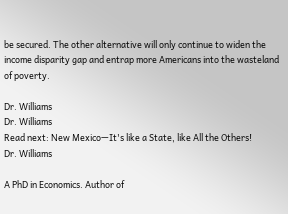be secured. The other alternative will only continue to widen the income disparity gap and entrap more Americans into the wasteland of poverty.

Dr. Williams
Dr. Williams
Read next: New Mexico—It's like a State, like All the Others!
Dr. Williams

A PhD in Economics. Author of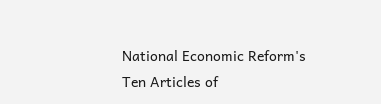National Economic Reform's Ten Articles of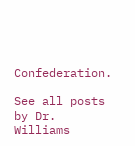Confederation.

See all posts by Dr. Williams